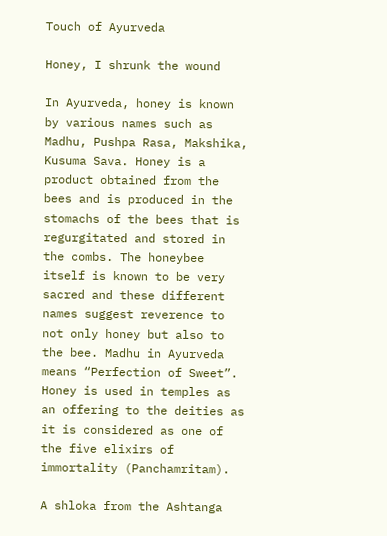Touch of Ayurveda

Honey, I shrunk the wound

In Ayurveda, honey is known by various names such as Madhu, Pushpa Rasa, Makshika, Kusuma Sava. Honey is a product obtained from the bees and is produced in the stomachs of the bees that is regurgitated and stored in the combs. The honeybee itself is known to be very sacred and these different names suggest reverence to not only honey but also to the bee. Madhu in Ayurveda means “Perfection of Sweet”. Honey is used in temples as an offering to the deities as it is considered as one of the five elixirs of immortality (Panchamritam).

A shloka from the Ashtanga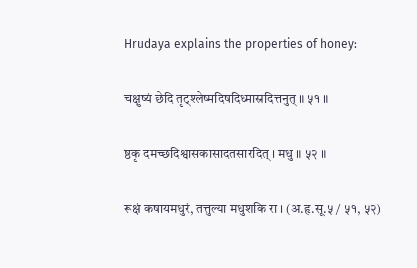Hrudaya explains the properties of honey:

चक्षुष्यं छेदि तृट्श्लेष्मदिषदिध्मास्रदित्तनुत् ॥ ५१ ॥

ष्ठकृ दमच्छदिश्वासकासादतसारदित् । मधु ॥ ५२ ॥

रूक्षं कषायमधुरं, तत्तुल्या मधुशकि रा । (अ.हृ.सू.५ / ५१, ५२)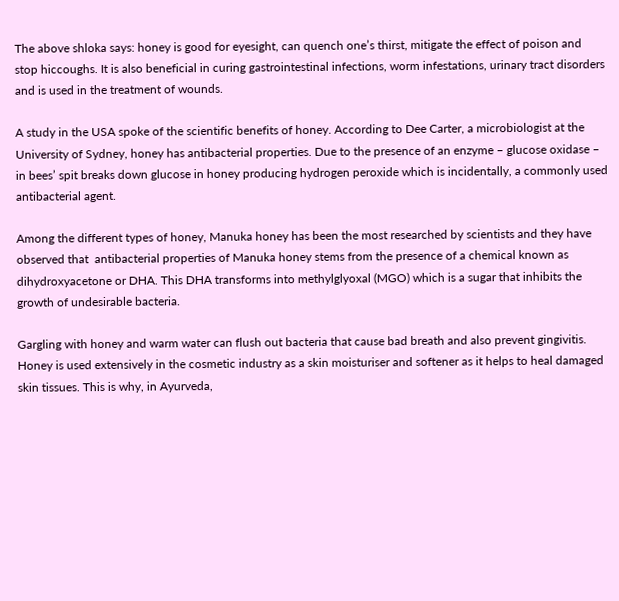The above shloka says: honey is good for eyesight, can quench one’s thirst, mitigate the effect of poison and stop hiccoughs. It is also beneficial in curing gastrointestinal infections, worm infestations, urinary tract disorders and is used in the treatment of wounds.

A study in the USA spoke of the scientific benefits of honey. According to Dee Carter, a microbiologist at the University of Sydney, honey has antibacterial properties. Due to the presence of an enzyme – glucose oxidase – in bees’ spit breaks down glucose in honey producing hydrogen peroxide which is incidentally, a commonly used antibacterial agent.

Among the different types of honey, Manuka honey has been the most researched by scientists and they have observed that  antibacterial properties of Manuka honey stems from the presence of a chemical known as dihydroxyacetone or DHA. This DHA transforms into methylglyoxal (MGO) which is a sugar that inhibits the growth of undesirable bacteria.

Gargling with honey and warm water can flush out bacteria that cause bad breath and also prevent gingivitis. Honey is used extensively in the cosmetic industry as a skin moisturiser and softener as it helps to heal damaged skin tissues. This is why, in Ayurveda,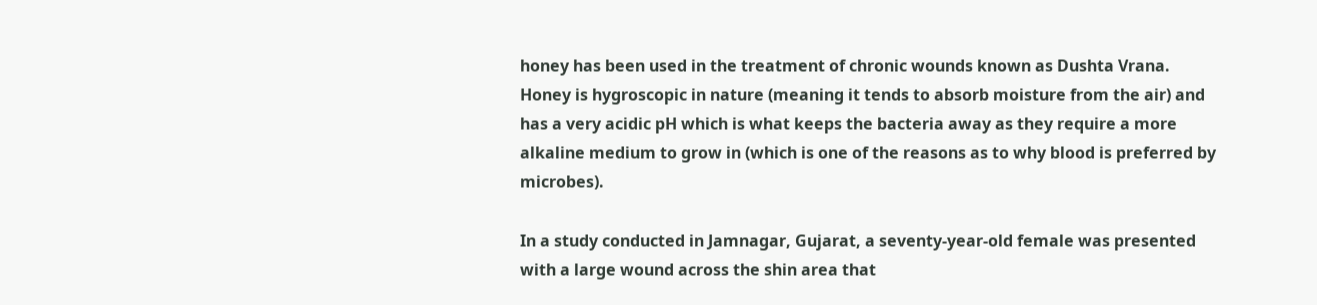honey has been used in the treatment of chronic wounds known as Dushta Vrana. Honey is hygroscopic in nature (meaning it tends to absorb moisture from the air) and has a very acidic pH which is what keeps the bacteria away as they require a more alkaline medium to grow in (which is one of the reasons as to why blood is preferred by microbes).

In a study conducted in Jamnagar, Gujarat, a seventy-year-old female was presented with a large wound across the shin area that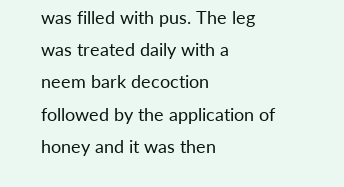was filled with pus. The leg was treated daily with a neem bark decoction followed by the application of honey and it was then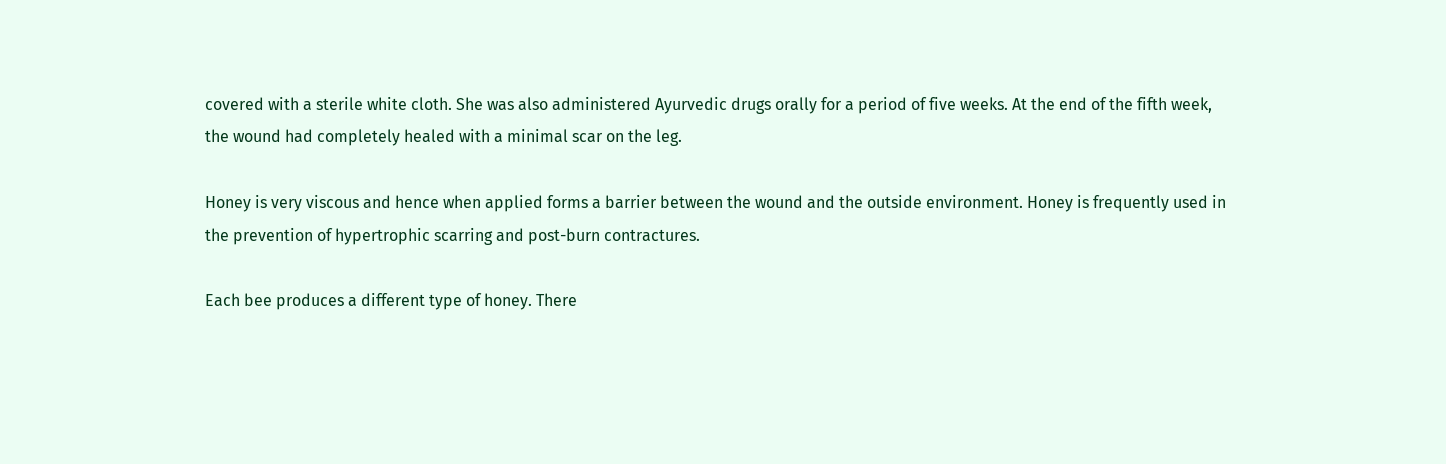covered with a sterile white cloth. She was also administered Ayurvedic drugs orally for a period of five weeks. At the end of the fifth week, the wound had completely healed with a minimal scar on the leg.

Honey is very viscous and hence when applied forms a barrier between the wound and the outside environment. Honey is frequently used in the prevention of hypertrophic scarring and post-burn contractures.

Each bee produces a different type of honey. There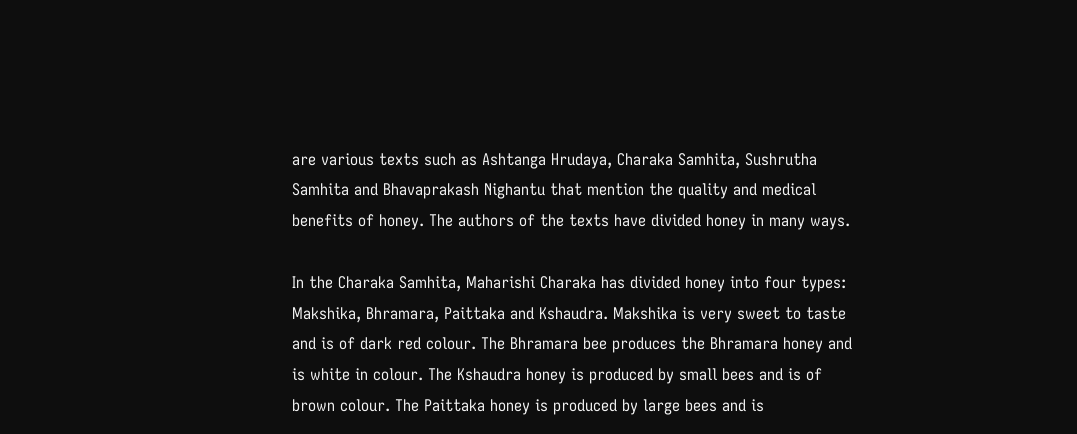are various texts such as Ashtanga Hrudaya, Charaka Samhita, Sushrutha Samhita and Bhavaprakash Nighantu that mention the quality and medical benefits of honey. The authors of the texts have divided honey in many ways.

In the Charaka Samhita, Maharishi Charaka has divided honey into four types: Makshika, Bhramara, Paittaka and Kshaudra. Makshika is very sweet to taste and is of dark red colour. The Bhramara bee produces the Bhramara honey and is white in colour. The Kshaudra honey is produced by small bees and is of brown colour. The Paittaka honey is produced by large bees and is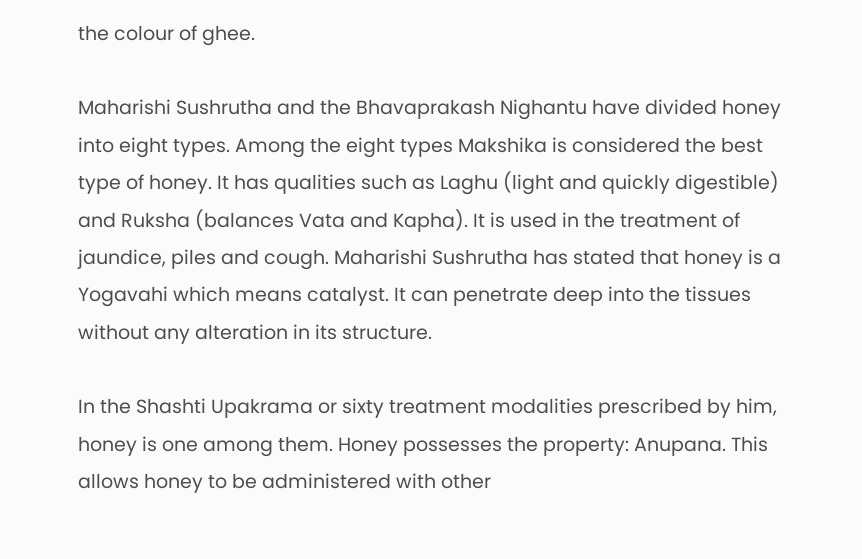the colour of ghee.

Maharishi Sushrutha and the Bhavaprakash Nighantu have divided honey into eight types. Among the eight types Makshika is considered the best type of honey. It has qualities such as Laghu (light and quickly digestible) and Ruksha (balances Vata and Kapha). It is used in the treatment of jaundice, piles and cough. Maharishi Sushrutha has stated that honey is a Yogavahi which means catalyst. It can penetrate deep into the tissues without any alteration in its structure.

In the Shashti Upakrama or sixty treatment modalities prescribed by him, honey is one among them. Honey possesses the property: Anupana. This allows honey to be administered with other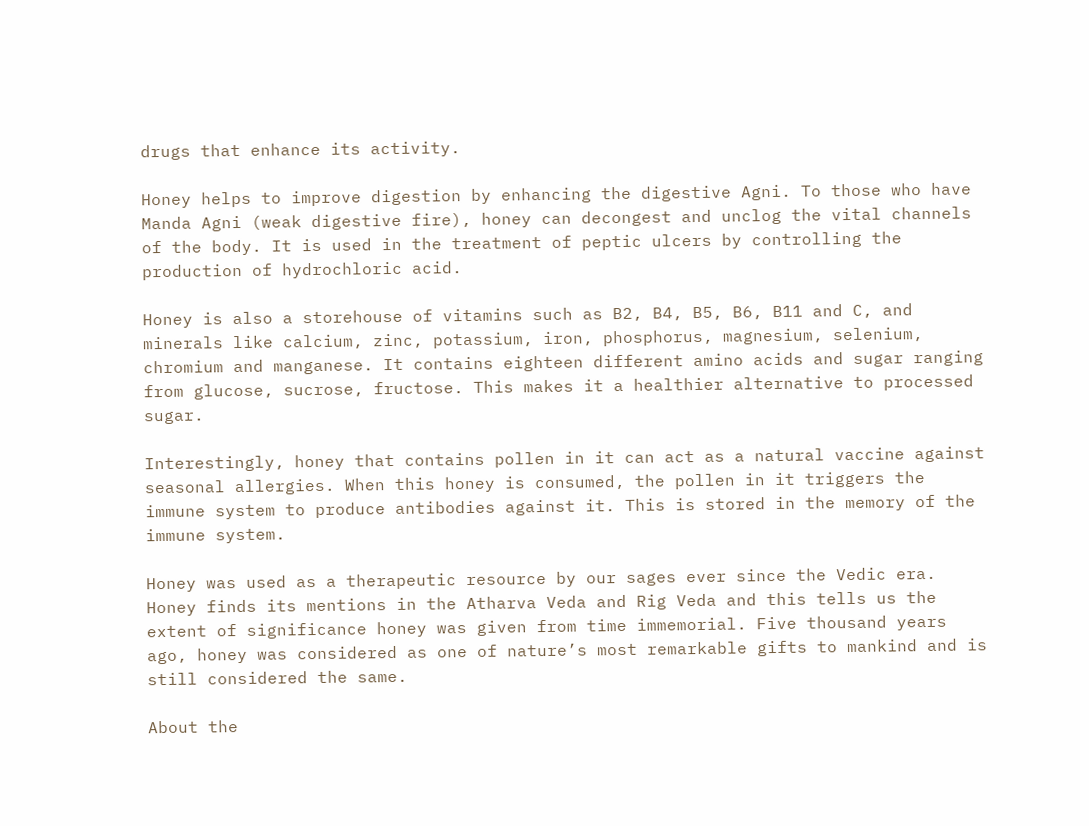drugs that enhance its activity.

Honey helps to improve digestion by enhancing the digestive Agni. To those who have Manda Agni (weak digestive fire), honey can decongest and unclog the vital channels of the body. It is used in the treatment of peptic ulcers by controlling the production of hydrochloric acid.

Honey is also a storehouse of vitamins such as B2, B4, B5, B6, B11 and C, and minerals like calcium, zinc, potassium, iron, phosphorus, magnesium, selenium, chromium and manganese. It contains eighteen different amino acids and sugar ranging from glucose, sucrose, fructose. This makes it a healthier alternative to processed sugar.

Interestingly, honey that contains pollen in it can act as a natural vaccine against seasonal allergies. When this honey is consumed, the pollen in it triggers the immune system to produce antibodies against it. This is stored in the memory of the immune system.

Honey was used as a therapeutic resource by our sages ever since the Vedic era. Honey finds its mentions in the Atharva Veda and Rig Veda and this tells us the extent of significance honey was given from time immemorial. Five thousand years ago, honey was considered as one of nature’s most remarkable gifts to mankind and is still considered the same.

About the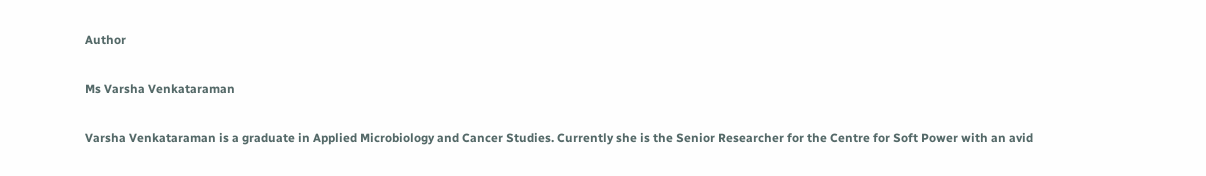Author

Ms Varsha Venkataraman

Varsha Venkataraman is a graduate in Applied Microbiology and Cancer Studies. Currently she is the Senior Researcher for the Centre for Soft Power with an avid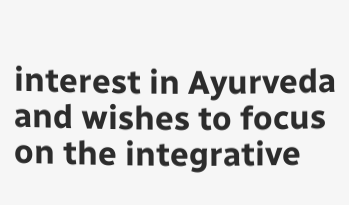interest in Ayurveda and wishes to focus on the integrative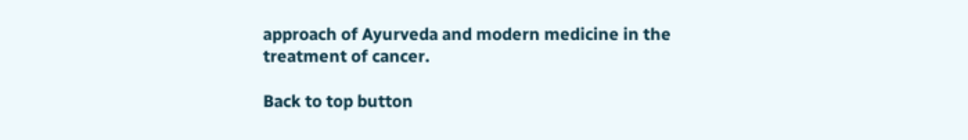approach of Ayurveda and modern medicine in the treatment of cancer.

Back to top button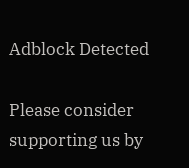Adblock Detected

Please consider supporting us by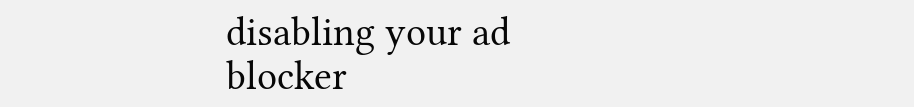disabling your ad blocker